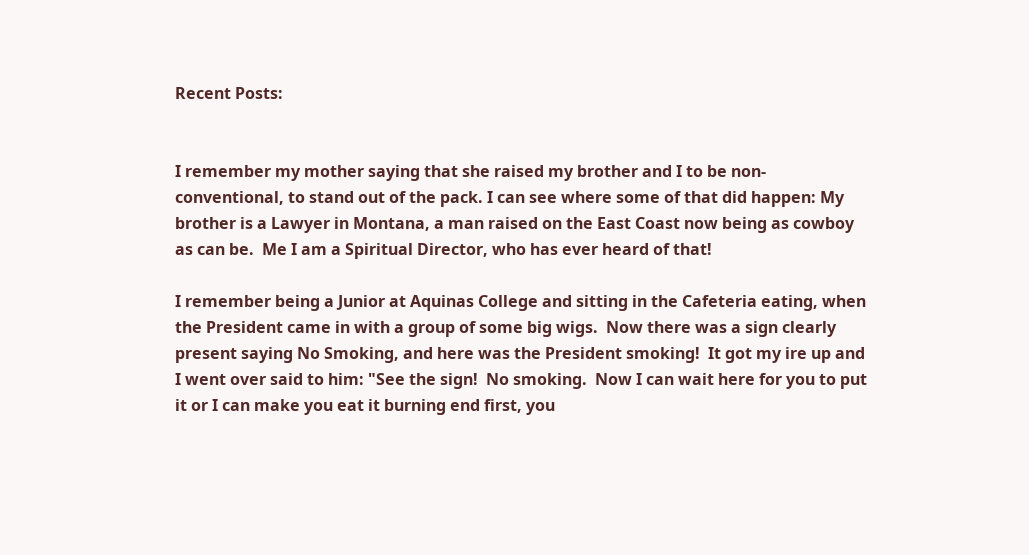Recent Posts:


I remember my mother saying that she raised my brother and I to be non-conventional, to stand out of the pack. I can see where some of that did happen: My brother is a Lawyer in Montana, a man raised on the East Coast now being as cowboy as can be.  Me I am a Spiritual Director, who has ever heard of that!

I remember being a Junior at Aquinas College and sitting in the Cafeteria eating, when the President came in with a group of some big wigs.  Now there was a sign clearly present saying No Smoking, and here was the President smoking!  It got my ire up and I went over said to him: "See the sign!  No smoking.  Now I can wait here for you to put it or I can make you eat it burning end first, you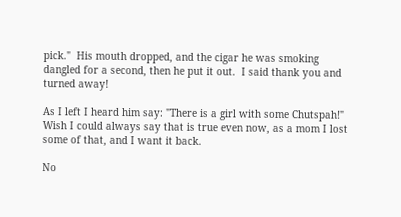pick."  His mouth dropped, and the cigar he was smoking dangled for a second, then he put it out.  I said thank you and turned away!

As I left I heard him say: "There is a girl with some Chutspah!"  Wish I could always say that is true even now, as a mom I lost some of that, and I want it back.

No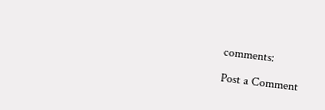comments:

Post a Comment